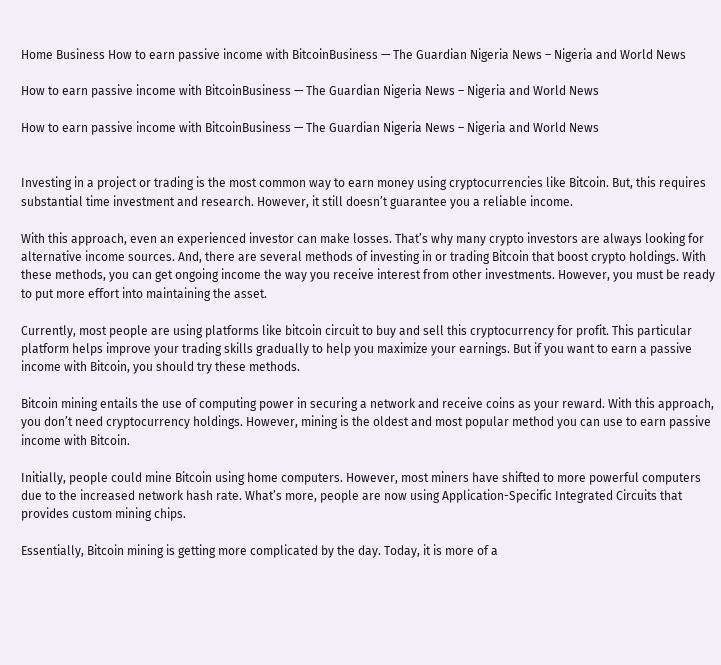Home Business How to earn passive income with BitcoinBusiness — The Guardian Nigeria News – Nigeria and World News

How to earn passive income with BitcoinBusiness — The Guardian Nigeria News – Nigeria and World News

How to earn passive income with BitcoinBusiness — The Guardian Nigeria News – Nigeria and World News


Investing in a project or trading is the most common way to earn money using cryptocurrencies like Bitcoin. But, this requires substantial time investment and research. However, it still doesn’t guarantee you a reliable income.

With this approach, even an experienced investor can make losses. That’s why many crypto investors are always looking for alternative income sources. And, there are several methods of investing in or trading Bitcoin that boost crypto holdings. With these methods, you can get ongoing income the way you receive interest from other investments. However, you must be ready to put more effort into maintaining the asset.

Currently, most people are using platforms like bitcoin circuit to buy and sell this cryptocurrency for profit. This particular platform helps improve your trading skills gradually to help you maximize your earnings. But if you want to earn a passive income with Bitcoin, you should try these methods.

Bitcoin mining entails the use of computing power in securing a network and receive coins as your reward. With this approach, you don’t need cryptocurrency holdings. However, mining is the oldest and most popular method you can use to earn passive income with Bitcoin.

Initially, people could mine Bitcoin using home computers. However, most miners have shifted to more powerful computers due to the increased network hash rate. What’s more, people are now using Application-Specific Integrated Circuits that provides custom mining chips.

Essentially, Bitcoin mining is getting more complicated by the day. Today, it is more of a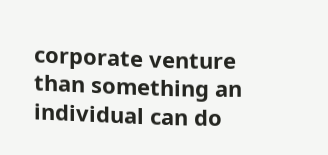corporate venture than something an individual can do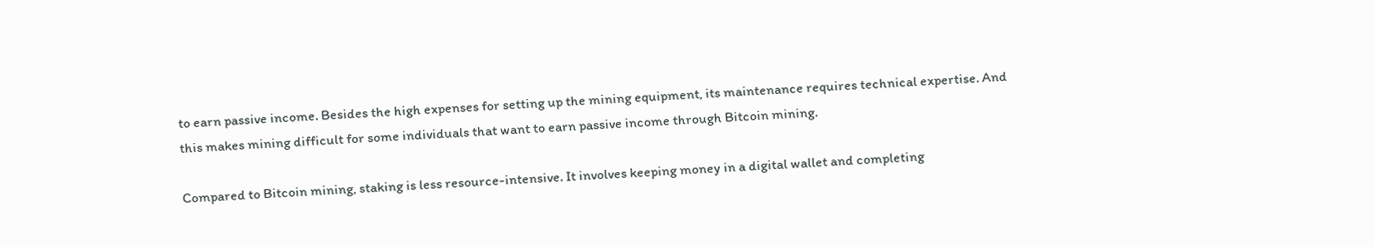to earn passive income. Besides the high expenses for setting up the mining equipment, its maintenance requires technical expertise. And this makes mining difficult for some individuals that want to earn passive income through Bitcoin mining.

Compared to Bitcoin mining, staking is less resource-intensive. It involves keeping money in a digital wallet and completing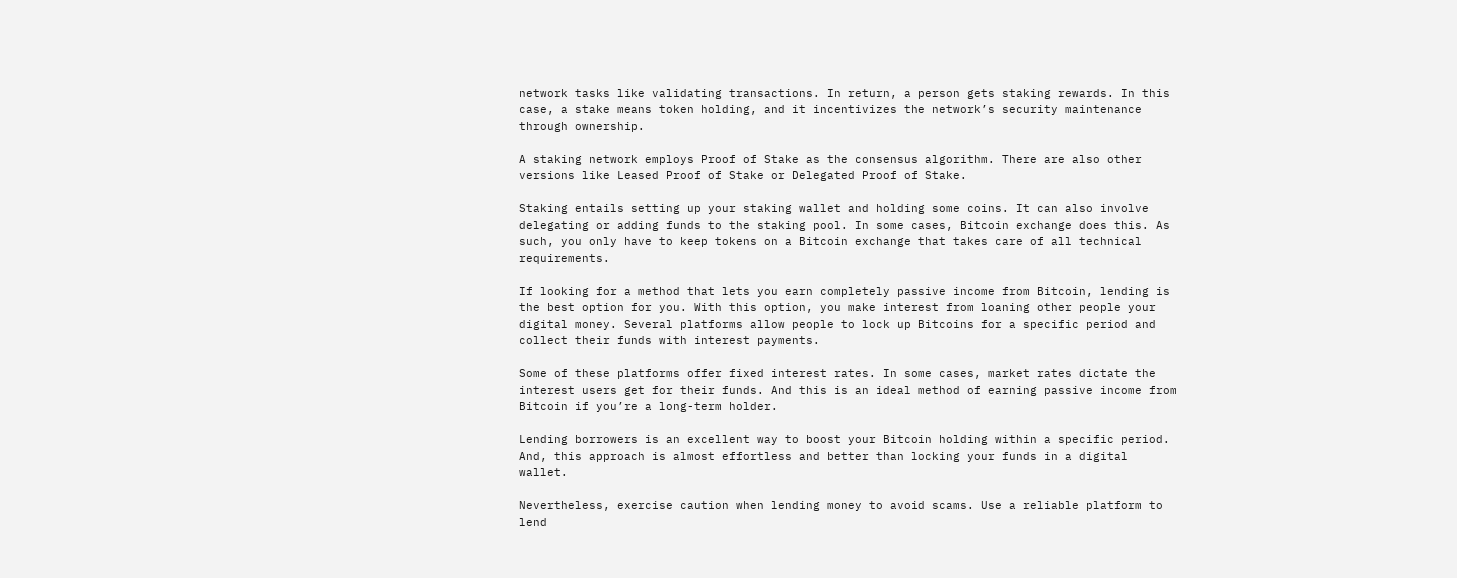network tasks like validating transactions. In return, a person gets staking rewards. In this case, a stake means token holding, and it incentivizes the network’s security maintenance through ownership.

A staking network employs Proof of Stake as the consensus algorithm. There are also other versions like Leased Proof of Stake or Delegated Proof of Stake.

Staking entails setting up your staking wallet and holding some coins. It can also involve delegating or adding funds to the staking pool. In some cases, Bitcoin exchange does this. As such, you only have to keep tokens on a Bitcoin exchange that takes care of all technical requirements.

If looking for a method that lets you earn completely passive income from Bitcoin, lending is the best option for you. With this option, you make interest from loaning other people your digital money. Several platforms allow people to lock up Bitcoins for a specific period and collect their funds with interest payments.

Some of these platforms offer fixed interest rates. In some cases, market rates dictate the interest users get for their funds. And this is an ideal method of earning passive income from Bitcoin if you’re a long-term holder.

Lending borrowers is an excellent way to boost your Bitcoin holding within a specific period. And, this approach is almost effortless and better than locking your funds in a digital wallet.

Nevertheless, exercise caution when lending money to avoid scams. Use a reliable platform to lend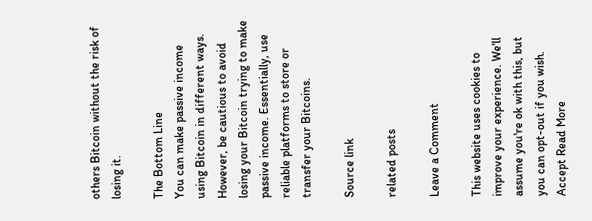others Bitcoin without the risk of losing it.

The Bottom Line
You can make passive income using Bitcoin in different ways. However, be cautious to avoid losing your Bitcoin trying to make passive income. Essentially, use reliable platforms to store or transfer your Bitcoins.

Source link

related posts

Leave a Comment

This website uses cookies to improve your experience. We'll assume you're ok with this, but you can opt-out if you wish. Accept Read More